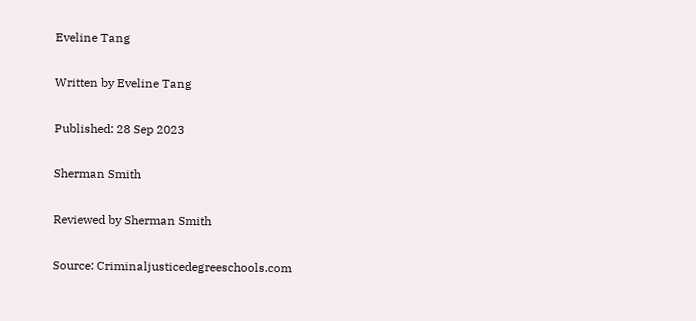Eveline Tang

Written by Eveline Tang

Published: 28 Sep 2023

Sherman Smith

Reviewed by Sherman Smith

Source: Criminaljusticedegreeschools.com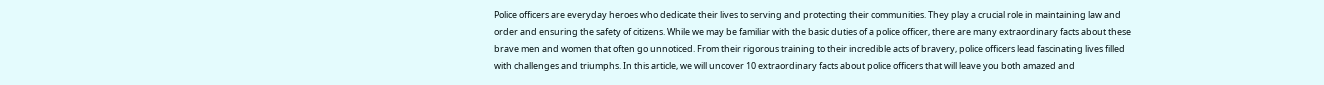Police officers are everyday heroes who dedicate their lives to serving and protecting their communities. They play a crucial role in maintaining law and order and ensuring the safety of citizens. While we may be familiar with the basic duties of a police officer, there are many extraordinary facts about these brave men and women that often go unnoticed. From their rigorous training to their incredible acts of bravery, police officers lead fascinating lives filled with challenges and triumphs. In this article, we will uncover 10 extraordinary facts about police officers that will leave you both amazed and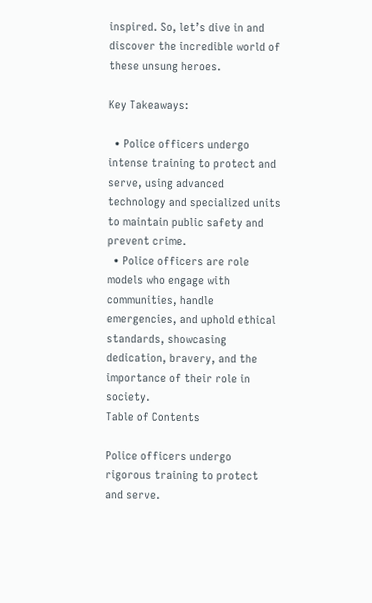inspired. So, let’s dive in and discover the incredible world of these unsung heroes.

Key Takeaways:

  • Police officers undergo intense training to protect and serve, using advanced technology and specialized units to maintain public safety and prevent crime.
  • Police officers are role models who engage with communities, handle emergencies, and uphold ethical standards, showcasing dedication, bravery, and the importance of their role in society.
Table of Contents

Police officers undergo rigorous training to protect and serve.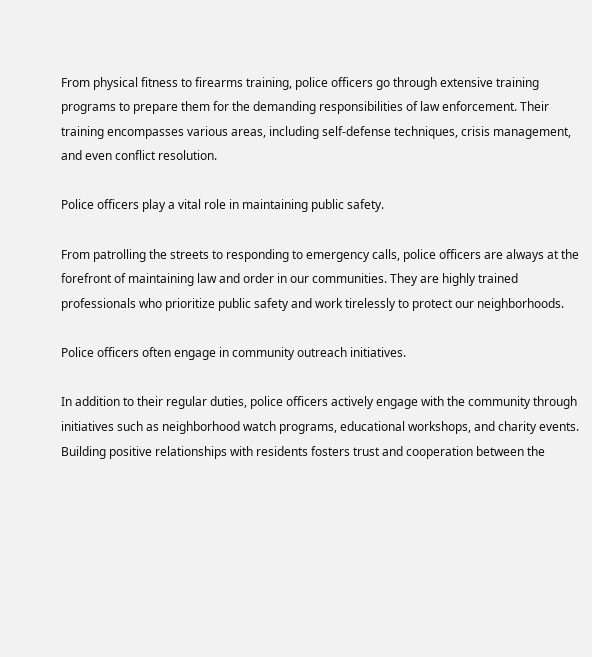From physical fitness to firearms training, police officers go through extensive training programs to prepare them for the demanding responsibilities of law enforcement. Their training encompasses various areas, including self-defense techniques, crisis management, and even conflict resolution.

Police officers play a vital role in maintaining public safety.

From patrolling the streets to responding to emergency calls, police officers are always at the forefront of maintaining law and order in our communities. They are highly trained professionals who prioritize public safety and work tirelessly to protect our neighborhoods.

Police officers often engage in community outreach initiatives.

In addition to their regular duties, police officers actively engage with the community through initiatives such as neighborhood watch programs, educational workshops, and charity events. Building positive relationships with residents fosters trust and cooperation between the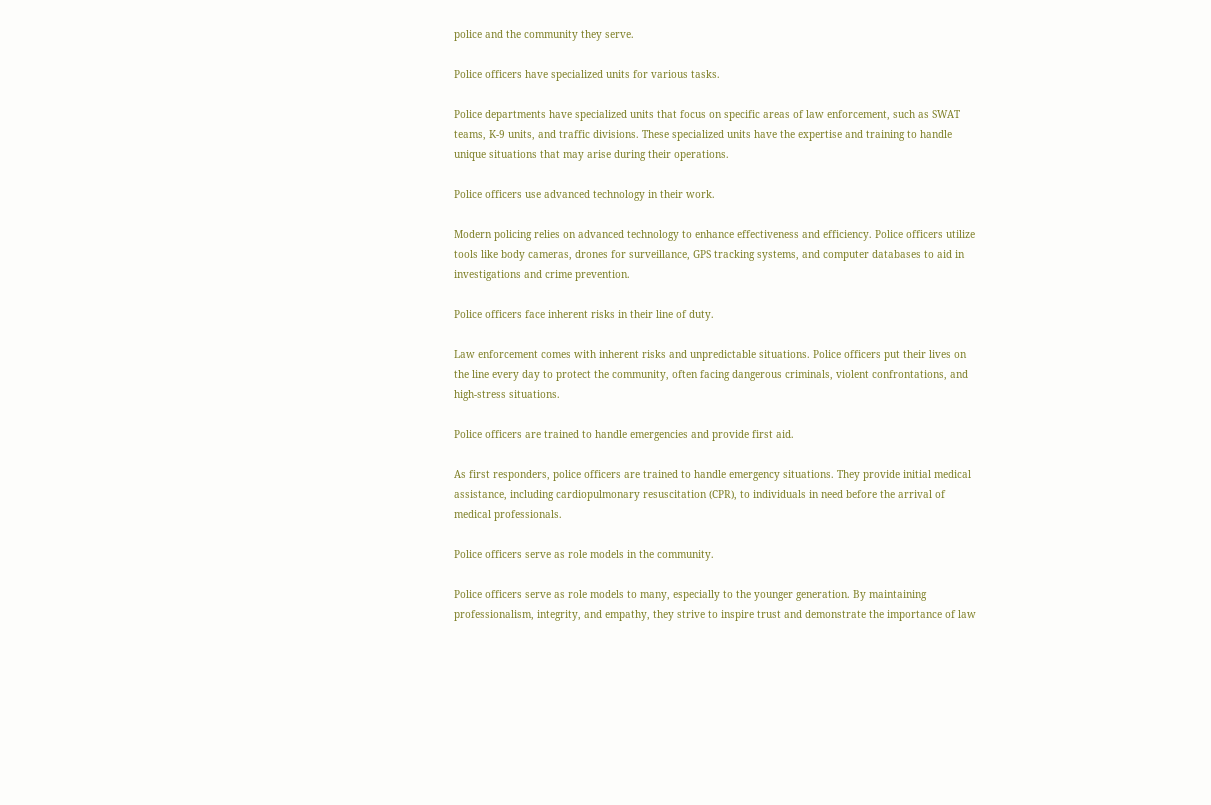police and the community they serve.

Police officers have specialized units for various tasks.

Police departments have specialized units that focus on specific areas of law enforcement, such as SWAT teams, K-9 units, and traffic divisions. These specialized units have the expertise and training to handle unique situations that may arise during their operations.

Police officers use advanced technology in their work.

Modern policing relies on advanced technology to enhance effectiveness and efficiency. Police officers utilize tools like body cameras, drones for surveillance, GPS tracking systems, and computer databases to aid in investigations and crime prevention.

Police officers face inherent risks in their line of duty.

Law enforcement comes with inherent risks and unpredictable situations. Police officers put their lives on the line every day to protect the community, often facing dangerous criminals, violent confrontations, and high-stress situations.

Police officers are trained to handle emergencies and provide first aid.

As first responders, police officers are trained to handle emergency situations. They provide initial medical assistance, including cardiopulmonary resuscitation (CPR), to individuals in need before the arrival of medical professionals.

Police officers serve as role models in the community.

Police officers serve as role models to many, especially to the younger generation. By maintaining professionalism, integrity, and empathy, they strive to inspire trust and demonstrate the importance of law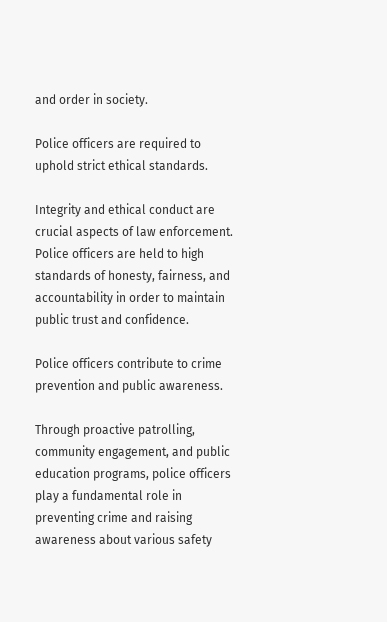and order in society.

Police officers are required to uphold strict ethical standards.

Integrity and ethical conduct are crucial aspects of law enforcement. Police officers are held to high standards of honesty, fairness, and accountability in order to maintain public trust and confidence.

Police officers contribute to crime prevention and public awareness.

Through proactive patrolling, community engagement, and public education programs, police officers play a fundamental role in preventing crime and raising awareness about various safety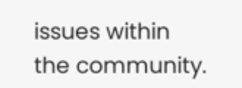issues within the community.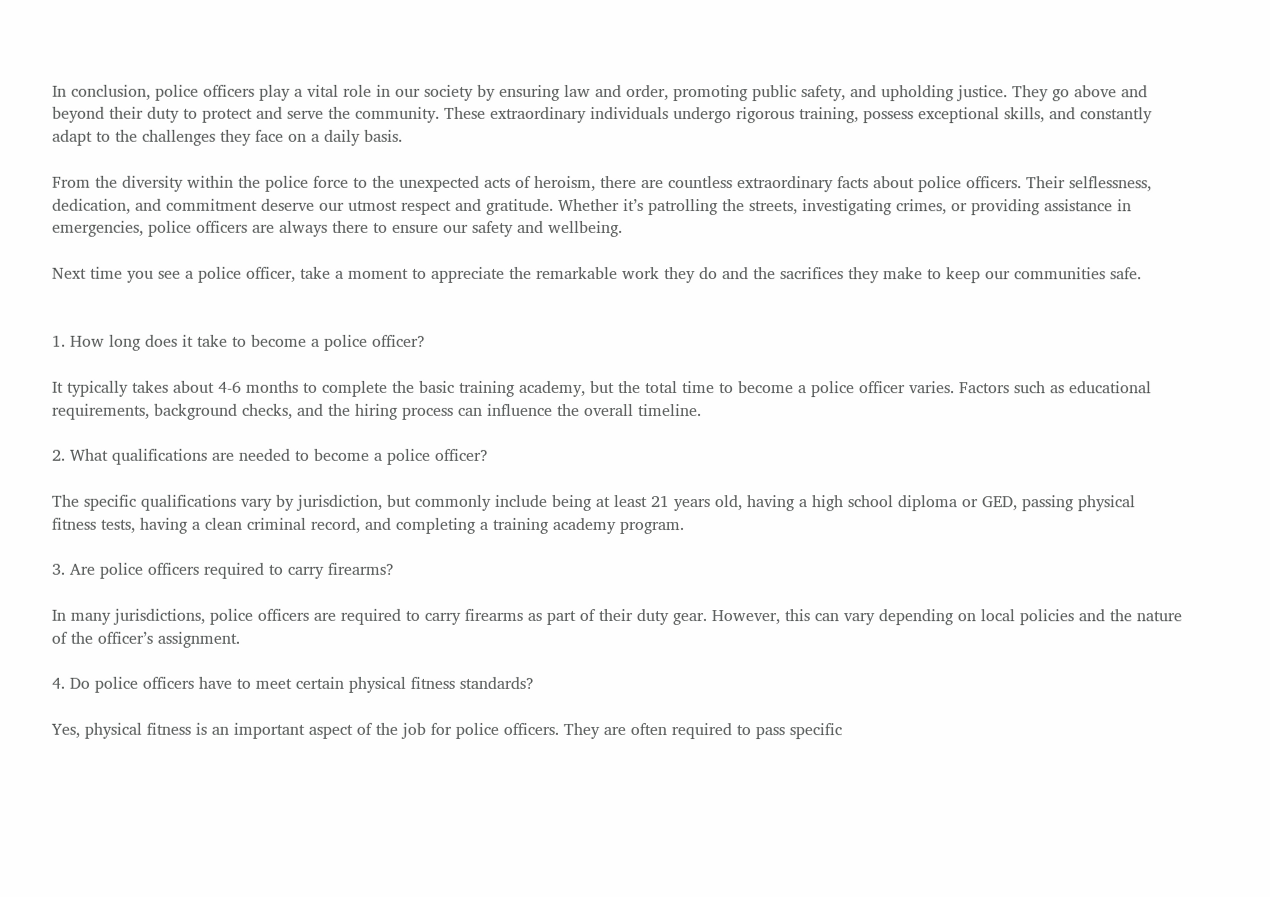In conclusion, police officers play a vital role in our society by ensuring law and order, promoting public safety, and upholding justice. They go above and beyond their duty to protect and serve the community. These extraordinary individuals undergo rigorous training, possess exceptional skills, and constantly adapt to the challenges they face on a daily basis.

From the diversity within the police force to the unexpected acts of heroism, there are countless extraordinary facts about police officers. Their selflessness, dedication, and commitment deserve our utmost respect and gratitude. Whether it’s patrolling the streets, investigating crimes, or providing assistance in emergencies, police officers are always there to ensure our safety and wellbeing.

Next time you see a police officer, take a moment to appreciate the remarkable work they do and the sacrifices they make to keep our communities safe.


1. How long does it take to become a police officer?

It typically takes about 4-6 months to complete the basic training academy, but the total time to become a police officer varies. Factors such as educational requirements, background checks, and the hiring process can influence the overall timeline.

2. What qualifications are needed to become a police officer?

The specific qualifications vary by jurisdiction, but commonly include being at least 21 years old, having a high school diploma or GED, passing physical fitness tests, having a clean criminal record, and completing a training academy program.

3. Are police officers required to carry firearms?

In many jurisdictions, police officers are required to carry firearms as part of their duty gear. However, this can vary depending on local policies and the nature of the officer’s assignment.

4. Do police officers have to meet certain physical fitness standards?

Yes, physical fitness is an important aspect of the job for police officers. They are often required to pass specific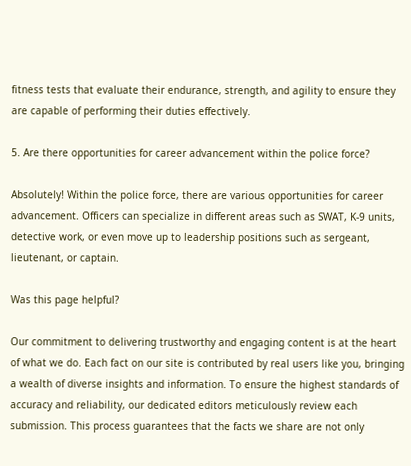fitness tests that evaluate their endurance, strength, and agility to ensure they are capable of performing their duties effectively.

5. Are there opportunities for career advancement within the police force?

Absolutely! Within the police force, there are various opportunities for career advancement. Officers can specialize in different areas such as SWAT, K-9 units, detective work, or even move up to leadership positions such as sergeant, lieutenant, or captain.

Was this page helpful?

Our commitment to delivering trustworthy and engaging content is at the heart of what we do. Each fact on our site is contributed by real users like you, bringing a wealth of diverse insights and information. To ensure the highest standards of accuracy and reliability, our dedicated editors meticulously review each submission. This process guarantees that the facts we share are not only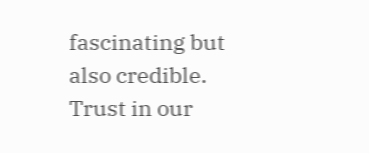fascinating but also credible. Trust in our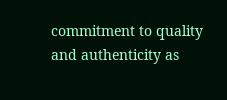commitment to quality and authenticity as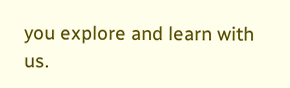you explore and learn with us.